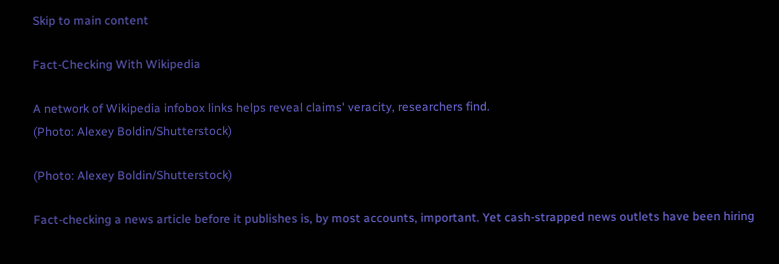Skip to main content

Fact-Checking With Wikipedia

A network of Wikipedia infobox links helps reveal claims' veracity, researchers find.
(Photo: Alexey Boldin/Shutterstock)

(Photo: Alexey Boldin/Shutterstock)

Fact-checking a news article before it publishes is, by most accounts, important. Yet cash-strapped news outlets have been hiring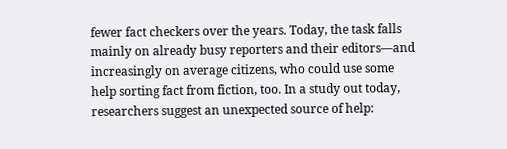fewer fact checkers over the years. Today, the task falls mainly on already busy reporters and their editors—and increasingly on average citizens, who could use some help sorting fact from fiction, too. In a study out today, researchers suggest an unexpected source of help: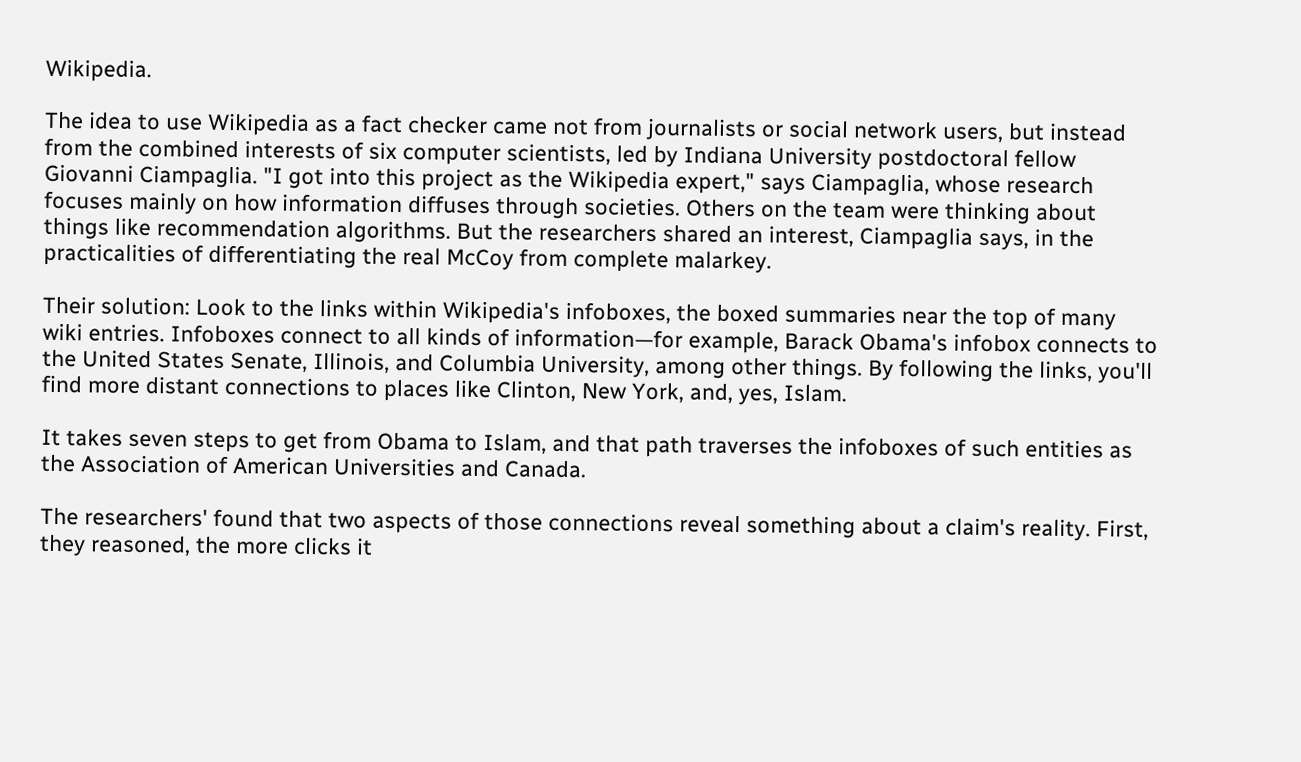Wikipedia.

The idea to use Wikipedia as a fact checker came not from journalists or social network users, but instead from the combined interests of six computer scientists, led by Indiana University postdoctoral fellow Giovanni Ciampaglia. "I got into this project as the Wikipedia expert," says Ciampaglia, whose research focuses mainly on how information diffuses through societies. Others on the team were thinking about things like recommendation algorithms. But the researchers shared an interest, Ciampaglia says, in the practicalities of differentiating the real McCoy from complete malarkey.

Their solution: Look to the links within Wikipedia's infoboxes, the boxed summaries near the top of many wiki entries. Infoboxes connect to all kinds of information—for example, Barack Obama's infobox connects to the United States Senate, Illinois, and Columbia University, among other things. By following the links, you'll find more distant connections to places like Clinton, New York, and, yes, Islam.

It takes seven steps to get from Obama to Islam, and that path traverses the infoboxes of such entities as the Association of American Universities and Canada.

The researchers' found that two aspects of those connections reveal something about a claim's reality. First, they reasoned, the more clicks it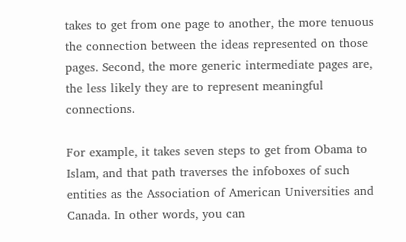takes to get from one page to another, the more tenuous the connection between the ideas represented on those pages. Second, the more generic intermediate pages are, the less likely they are to represent meaningful connections.

For example, it takes seven steps to get from Obama to Islam, and that path traverses the infoboxes of such entities as the Association of American Universities and Canada. In other words, you can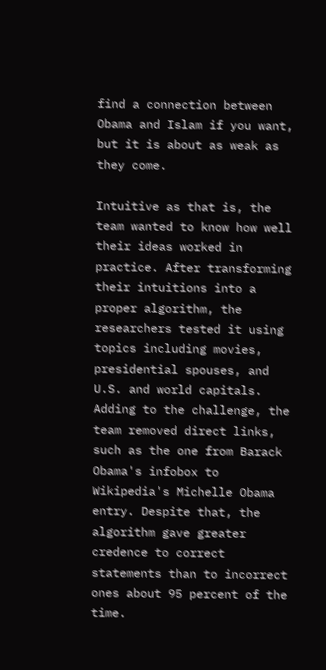find a connection between Obama and Islam if you want, but it is about as weak as they come.

Intuitive as that is, the team wanted to know how well their ideas worked in practice. After transforming their intuitions into a proper algorithm, the researchers tested it using topics including movies, presidential spouses, and U.S. and world capitals. Adding to the challenge, the team removed direct links, such as the one from Barack Obama's infobox to Wikipedia's Michelle Obama entry. Despite that, the algorithm gave greater credence to correct statements than to incorrect ones about 95 percent of the time.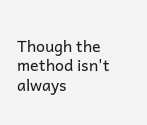Though the method isn't always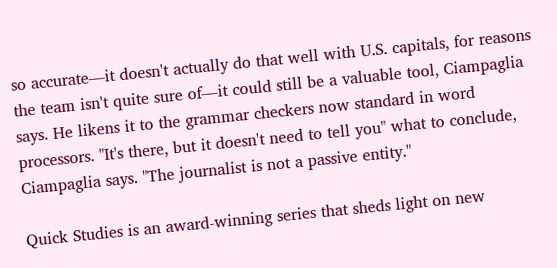so accurate—it doesn't actually do that well with U.S. capitals, for reasons the team isn't quite sure of—it could still be a valuable tool, Ciampaglia says. He likens it to the grammar checkers now standard in word processors. "It's there, but it doesn't need to tell you" what to conclude, Ciampaglia says. "The journalist is not a passive entity."

Quick Studies is an award-winning series that sheds light on new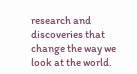research and discoveries that change the way we look at the world.